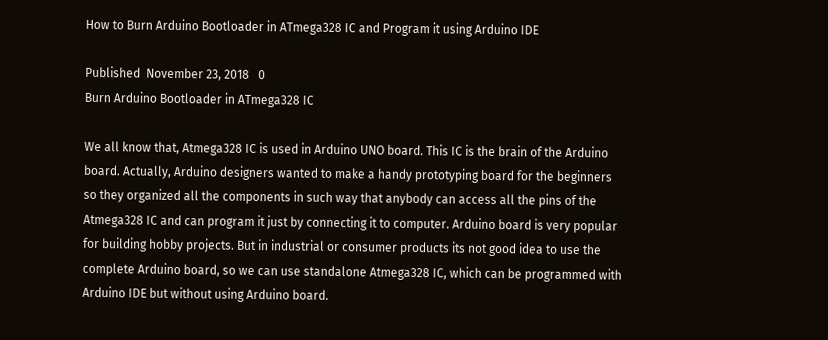How to Burn Arduino Bootloader in ATmega328 IC and Program it using Arduino IDE

Published  November 23, 2018   0
Burn Arduino Bootloader in ATmega328 IC

We all know that, Atmega328 IC is used in Arduino UNO board. This IC is the brain of the Arduino board. Actually, Arduino designers wanted to make a handy prototyping board for the beginners so they organized all the components in such way that anybody can access all the pins of the Atmega328 IC and can program it just by connecting it to computer. Arduino board is very popular for building hobby projects. But in industrial or consumer products its not good idea to use the complete Arduino board, so we can use standalone Atmega328 IC, which can be programmed with Arduino IDE but without using Arduino board.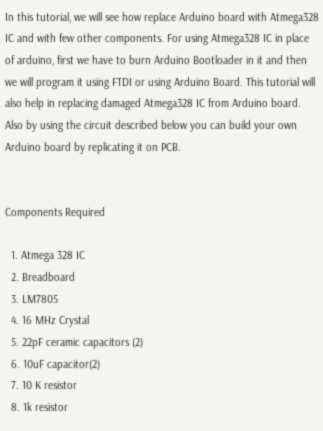In this tutorial, we will see how replace Arduino board with Atmega328 IC and with few other components. For using Atmega328 IC in place of arduino, first we have to burn Arduino Bootloader in it and then we will program it using FTDI or using Arduino Board. This tutorial will also help in replacing damaged Atmega328 IC from Arduino board. Also by using the circuit described below you can build your own Arduino board by replicating it on PCB.


Components Required

  1. Atmega 328 IC
  2. Breadboard
  3. LM7805
  4. 16 MHz Crystal
  5. 22pF ceramic capacitors (2)
  6. 10uF capacitor(2)
  7. 10 K resistor
  8. 1k resistor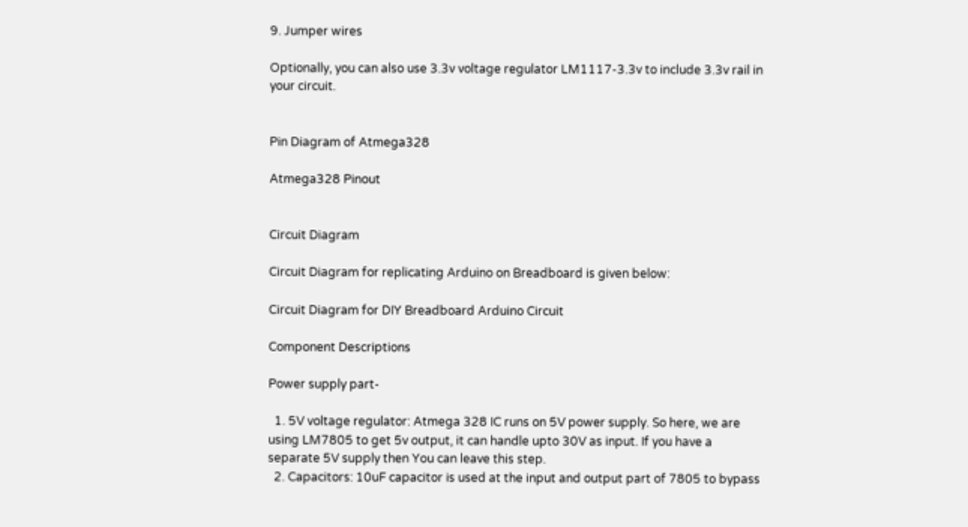9. Jumper wires

Optionally, you can also use 3.3v voltage regulator LM1117-3.3v to include 3.3v rail in your circuit.


Pin Diagram of Atmega328

Atmega328 Pinout


Circuit Diagram

Circuit Diagram for replicating Arduino on Breadboard is given below:

Circuit Diagram for DIY Breadboard Arduino Circuit

Component Descriptions

Power supply part-

  1. 5V voltage regulator: Atmega 328 IC runs on 5V power supply. So here, we are using LM7805 to get 5v output, it can handle upto 30V as input. If you have a separate 5V supply then You can leave this step.
  2. Capacitors: 10uF capacitor is used at the input and output part of 7805 to bypass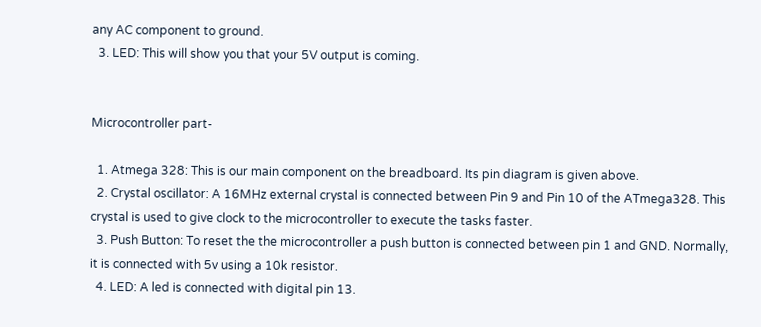any AC component to ground.
  3. LED: This will show you that your 5V output is coming.


Microcontroller part-

  1. Atmega 328: This is our main component on the breadboard. Its pin diagram is given above.
  2. Crystal oscillator: A 16MHz external crystal is connected between Pin 9 and Pin 10 of the ATmega328. This crystal is used to give clock to the microcontroller to execute the tasks faster.
  3. Push Button: To reset the the microcontroller a push button is connected between pin 1 and GND. Normally, it is connected with 5v using a 10k resistor.
  4. LED: A led is connected with digital pin 13.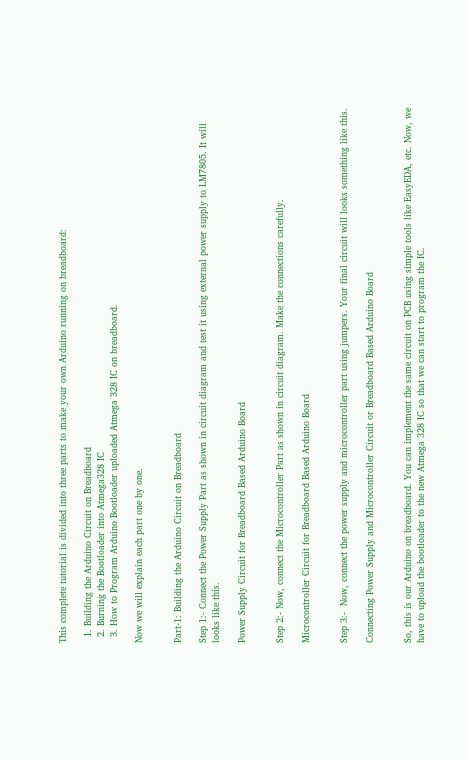This complete tutorial is divided into three parts to make your own Arduino running on breadboard:

  1. Building the Arduino Circuit on Breadboard
  2. Burning the Bootloader into Atmega328 IC
  3. How to Program Arduino Bootloader uploaded Atmega 328 IC on breadboard.

Now we will explain each part one by one.


Part-1: Building the Arduino Circuit on Breadboard

Step 1:- Connect the Power Supply Part as shown in circuit diagram and test it using external power supply to LM7805. It will looks like this.

Power Supply Circuit for Breadboard Based Arduino Board


Step 2:- Now, connect the Microcontroller Part as shown in circuit diagram. Make the connections carefully.

Microcontroller Circuit for Breadboard Based Arduino Board


Step 3:-  Now, connect the power supply and microcontroller part using jumpers. Your final circuit will looks something like this.

Connecting Power Supply and Microcontroller Circuit or Breadboard Based Arduino Board


So, this is our Arduino on breadboard. You can implement the same circuit on PCB using simple tools like EasyEDA, etc. Now, we have to upload the bootloader to the new Atmega 328 IC so that we can start to program the IC.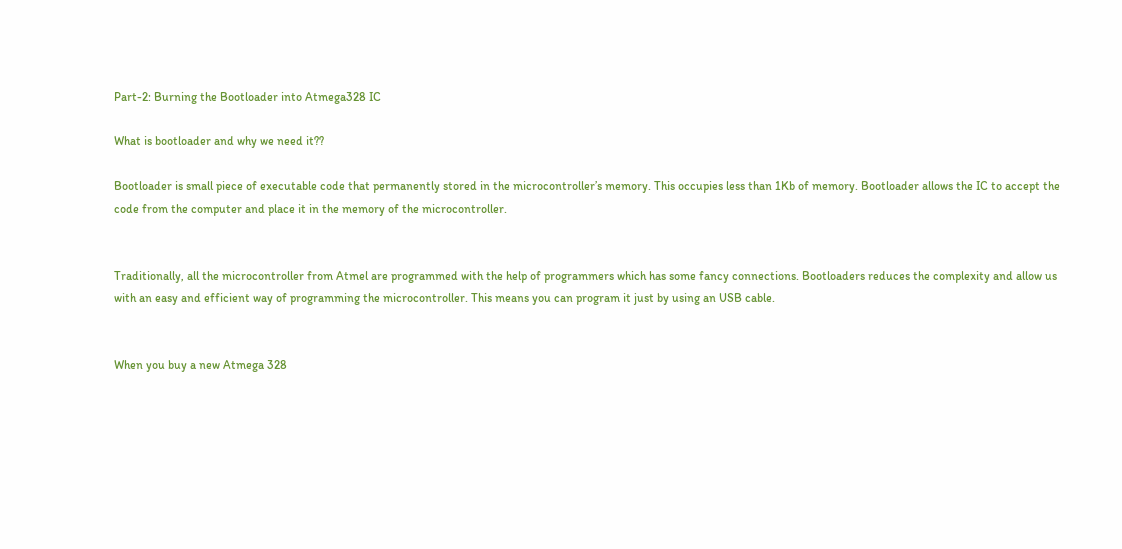Part-2: Burning the Bootloader into Atmega328 IC

What is bootloader and why we need it??

Bootloader is small piece of executable code that permanently stored in the microcontroller’s memory. This occupies less than 1Kb of memory. Bootloader allows the IC to accept the code from the computer and place it in the memory of the microcontroller.


Traditionally, all the microcontroller from Atmel are programmed with the help of programmers which has some fancy connections. Bootloaders reduces the complexity and allow us with an easy and efficient way of programming the microcontroller. This means you can program it just by using an USB cable.


When you buy a new Atmega 328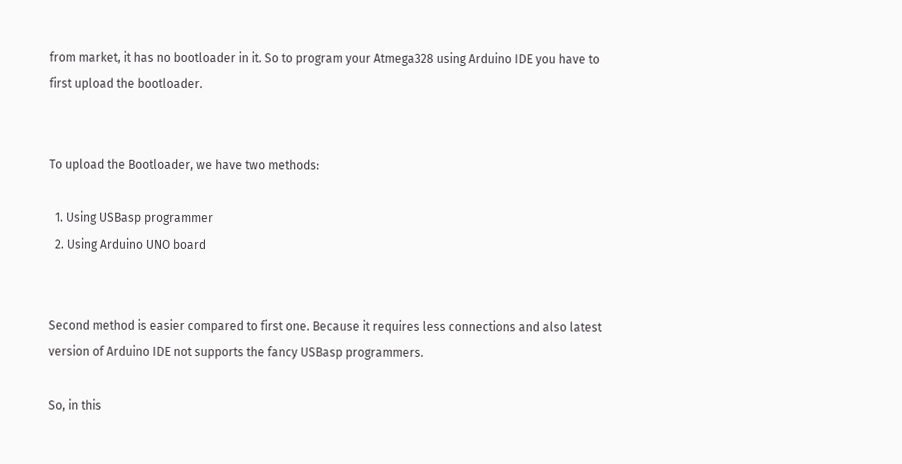from market, it has no bootloader in it. So to program your Atmega328 using Arduino IDE you have to first upload the bootloader.


To upload the Bootloader, we have two methods:

  1. Using USBasp programmer
  2. Using Arduino UNO board


Second method is easier compared to first one. Because it requires less connections and also latest version of Arduino IDE not supports the fancy USBasp programmers.

So, in this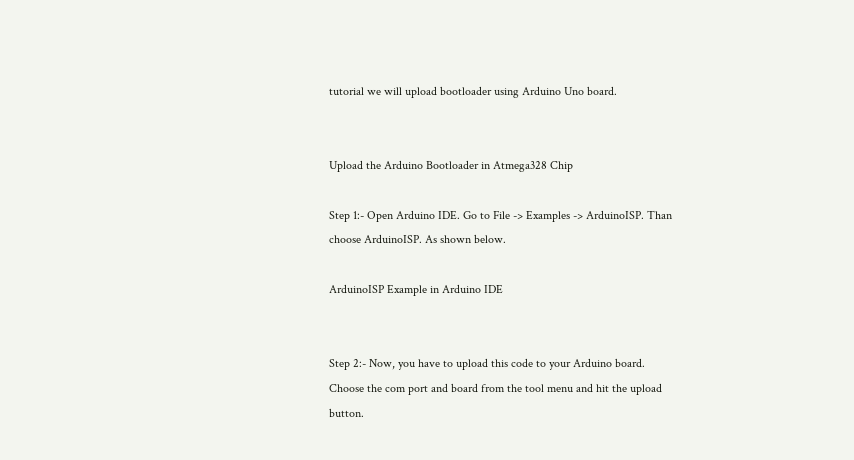tutorial we will upload bootloader using Arduino Uno board.


Upload the Arduino Bootloader in Atmega328 Chip

Step 1:- Open Arduino IDE. Go to File -> Examples -> ArduinoISP. Than choose ArduinoISP. As shown below.

ArduinoISP Example in Arduino IDE


Step 2:- Now, you have to upload this code to your Arduino board. Choose the com port and board from the tool menu and hit the upload button.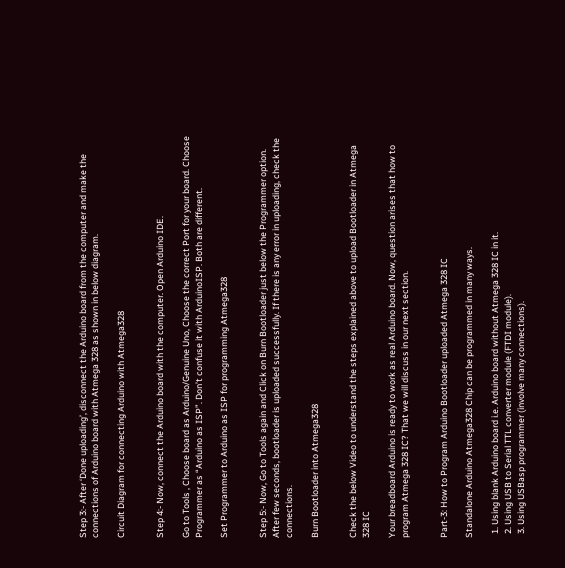Step 3:- After ‘Done uploading’, disconnect the Arduino board from the computer and make the connections of Arduino board with Atmega 328 as shown in below diagram.

Circuit Diagram for connecting Arduino with Atmega328


Step 4:- Now, connect the Arduino board with the computer. Open Arduino IDE.

Go to Tools , Choose board as Arduino/Genuine Uno, Choose the correct Port for your board. Choose Programmer as “Arduino as ISP”. Don’t confuse it with ArduinoISP. Both are different.

Set Programmer to Arduino as ISP for programming Atmega328


Step 5:- Now, Go to Tools again and Click on Burn Bootloader just below the Programmer option. After few seconds, bootloader is uploaded successfully. If there is any error in uploading, check the connections.

Burn Bootloader into Atmega328


Check the below Video to understand the steps explained above to upload Bootloader in Atmega 328 IC

Your breadboard Arduino is ready to work as real Arduino board. Now, question arises that how to program Atmega 328 IC? That we will discuss in our next section.


Part-3: How to Program Arduino Bootloader uploaded Atmega 328 IC

Standalone Arduino Atmega328 Chip can be programmed in many ways.

  1. Using blank Arduino board i.e. Arduino board without Atmega 328 IC in it.
  2. Using USB to Serial TTL converter module (FTDI module).
  3. Using USBasp programmer (involve many connections).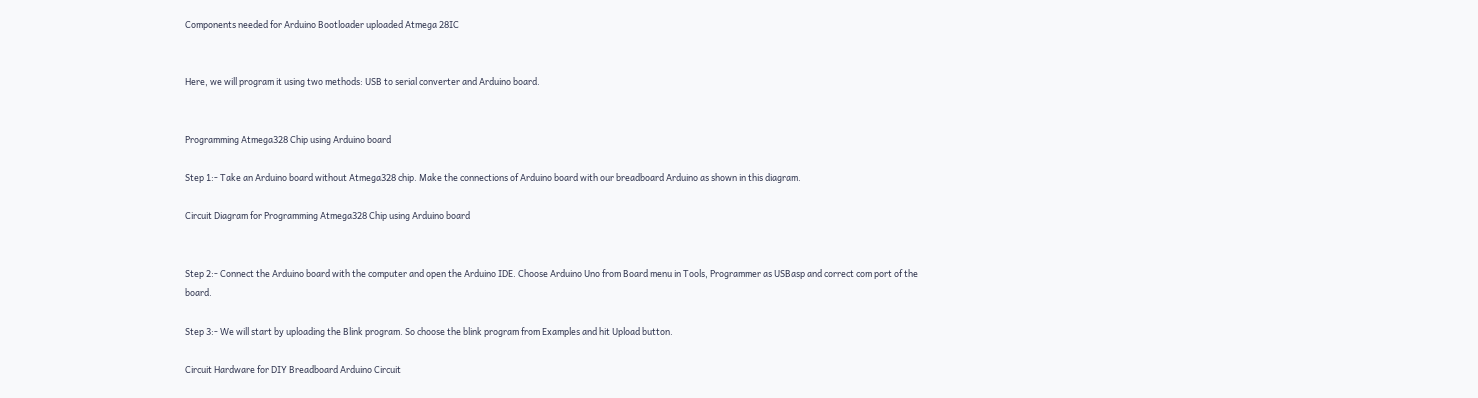Components needed for Arduino Bootloader uploaded Atmega 28IC


Here, we will program it using two methods: USB to serial converter and Arduino board.


Programming Atmega328 Chip using Arduino board

Step 1:- Take an Arduino board without Atmega328 chip. Make the connections of Arduino board with our breadboard Arduino as shown in this diagram.

Circuit Diagram for Programming Atmega328 Chip using Arduino board


Step 2:- Connect the Arduino board with the computer and open the Arduino IDE. Choose Arduino Uno from Board menu in Tools, Programmer as USBasp and correct com port of the board.

Step 3:- We will start by uploading the Blink program. So choose the blink program from Examples and hit Upload button.

Circuit Hardware for DIY Breadboard Arduino Circuit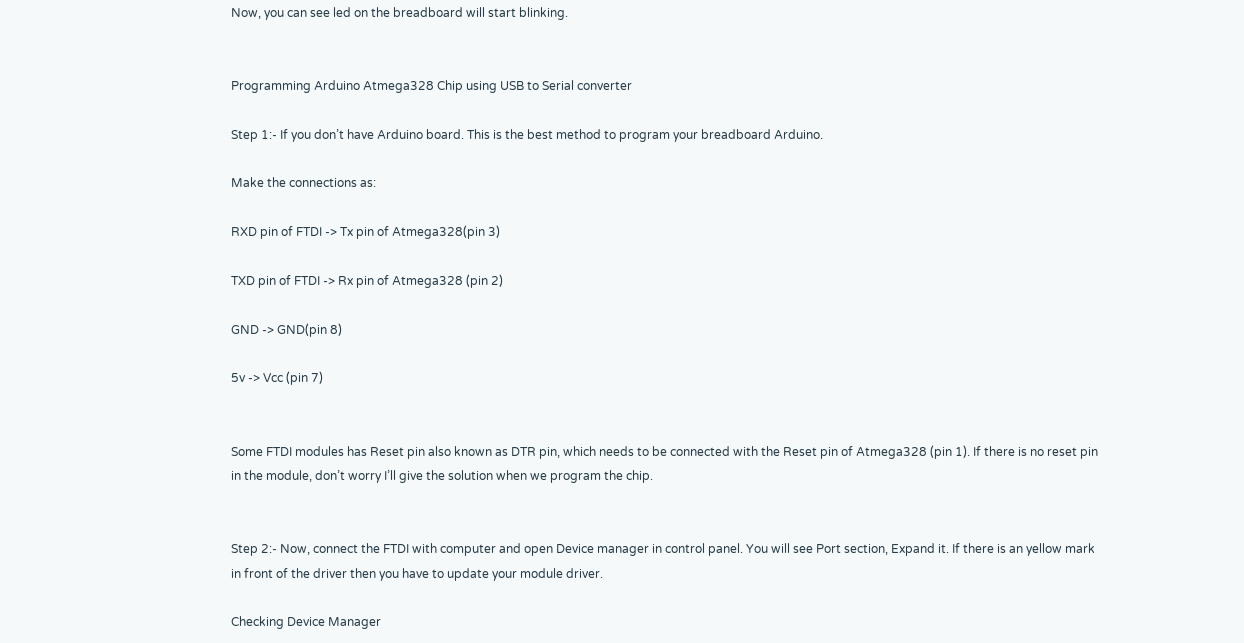Now, you can see led on the breadboard will start blinking.


Programming Arduino Atmega328 Chip using USB to Serial converter

Step 1:- If you don’t have Arduino board. This is the best method to program your breadboard Arduino.

Make the connections as:

RXD pin of FTDI -> Tx pin of Atmega328(pin 3)

TXD pin of FTDI -> Rx pin of Atmega328 (pin 2)

GND -> GND(pin 8)

5v -> Vcc (pin 7)


Some FTDI modules has Reset pin also known as DTR pin, which needs to be connected with the Reset pin of Atmega328 (pin 1). If there is no reset pin in the module, don’t worry I’ll give the solution when we program the chip.


Step 2:- Now, connect the FTDI with computer and open Device manager in control panel. You will see Port section, Expand it. If there is an yellow mark in front of the driver then you have to update your module driver.

Checking Device Manager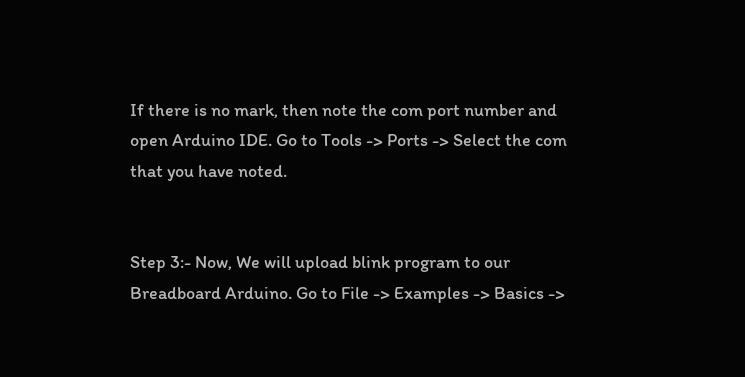If there is no mark, then note the com port number and open Arduino IDE. Go to Tools -> Ports -> Select the com that you have noted.


Step 3:- Now, We will upload blink program to our Breadboard Arduino. Go to File -> Examples -> Basics ->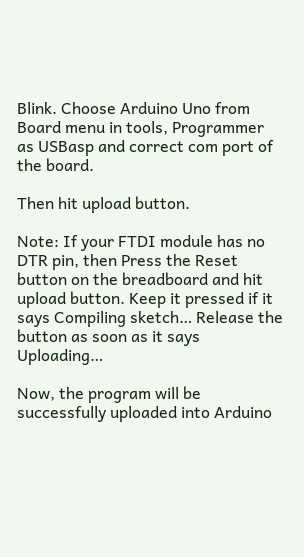Blink. Choose Arduino Uno from Board menu in tools, Programmer as USBasp and correct com port of the board.

Then hit upload button.

Note: If your FTDI module has no DTR pin, then Press the Reset button on the breadboard and hit upload button. Keep it pressed if it says Compiling sketch… Release the button as soon as it says Uploading…

Now, the program will be successfully uploaded into Arduino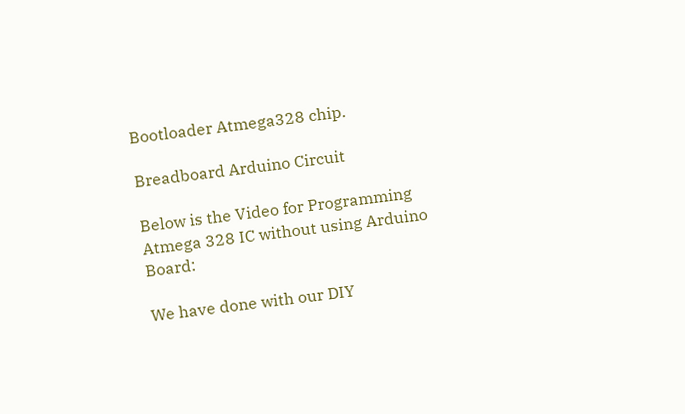Bootloader Atmega328 chip.

Breadboard Arduino Circuit

Below is the Video for Programming Atmega 328 IC without using Arduino Board:

We have done with our DIY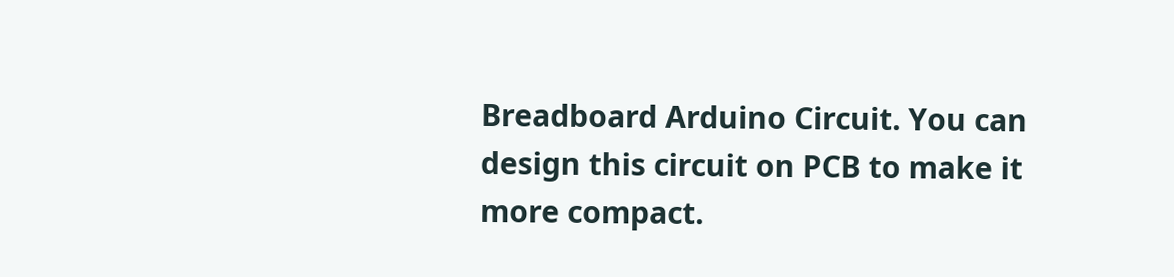Breadboard Arduino Circuit. You can design this circuit on PCB to make it more compact.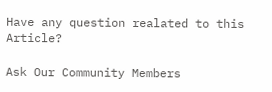Have any question realated to this Article?

Ask Our Community Members